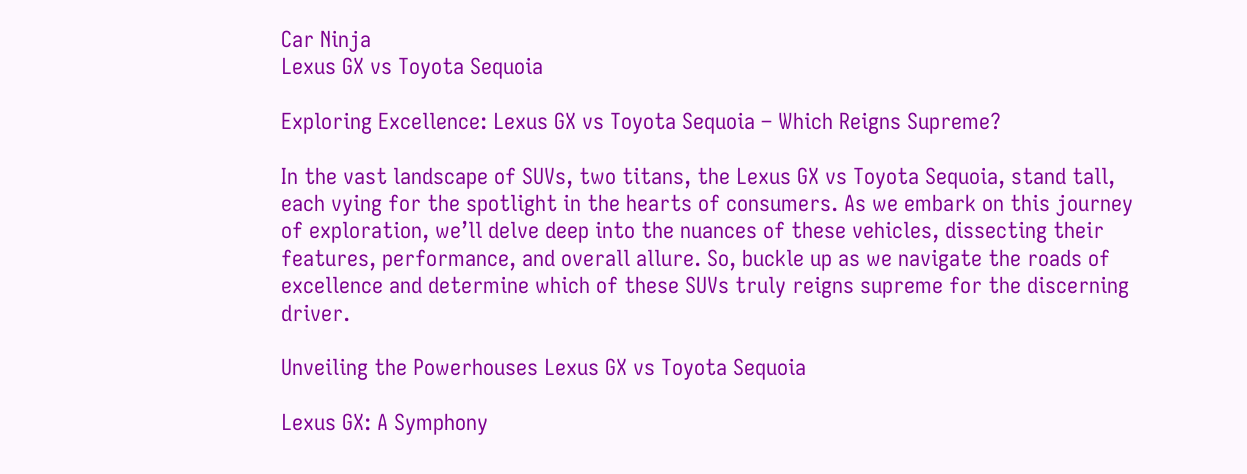Car Ninja
Lexus GX vs Toyota Sequoia

Exploring Excellence: Lexus GX vs Toyota Sequoia – Which Reigns Supreme?

In the vast landscape of SUVs, two titans, the Lexus GX vs Toyota Sequoia, stand tall, each vying for the spotlight in the hearts of consumers. As we embark on this journey of exploration, we’ll delve deep into the nuances of these vehicles, dissecting their features, performance, and overall allure. So, buckle up as we navigate the roads of excellence and determine which of these SUVs truly reigns supreme for the discerning driver.

Unveiling the Powerhouses Lexus GX vs Toyota Sequoia

Lexus GX: A Symphony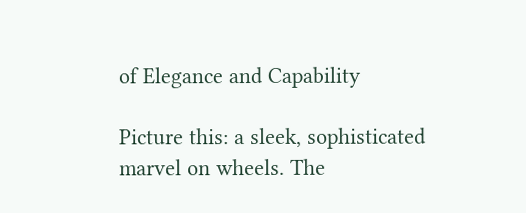of Elegance and Capability

Picture this: a sleek, sophisticated marvel on wheels. The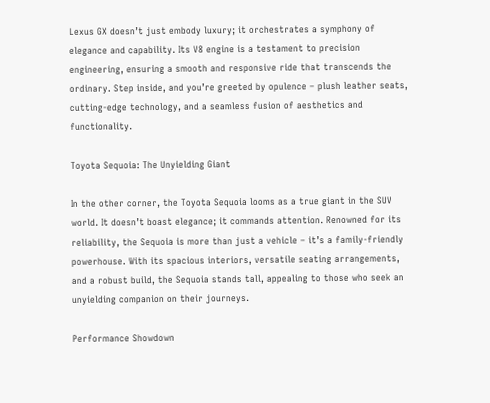Lexus GX doesn’t just embody luxury; it orchestrates a symphony of elegance and capability. Its V8 engine is a testament to precision engineering, ensuring a smooth and responsive ride that transcends the ordinary. Step inside, and you’re greeted by opulence – plush leather seats, cutting-edge technology, and a seamless fusion of aesthetics and functionality.

Toyota Sequoia: The Unyielding Giant

In the other corner, the Toyota Sequoia looms as a true giant in the SUV world. It doesn’t boast elegance; it commands attention. Renowned for its reliability, the Sequoia is more than just a vehicle – it’s a family-friendly powerhouse. With its spacious interiors, versatile seating arrangements, and a robust build, the Sequoia stands tall, appealing to those who seek an unyielding companion on their journeys.

Performance Showdown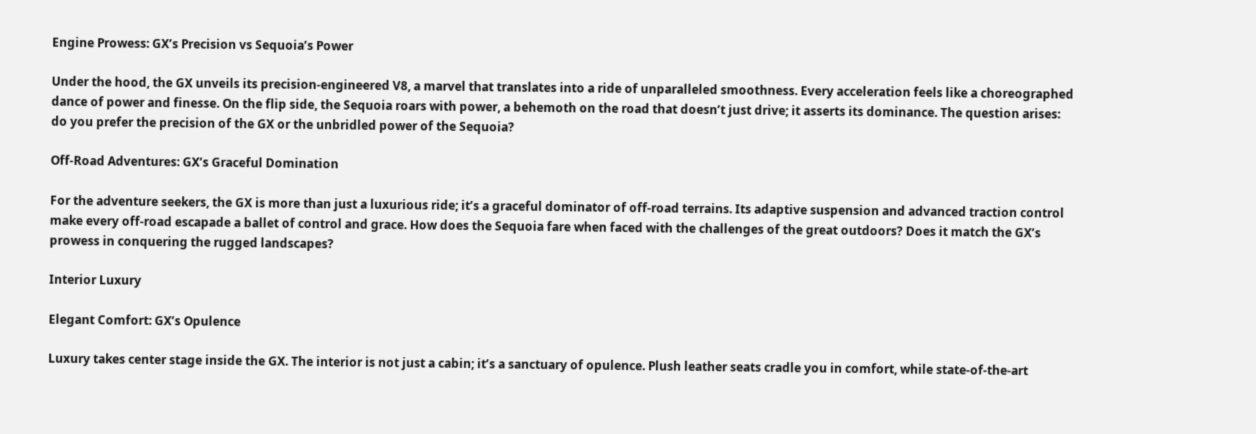Engine Prowess: GX’s Precision vs Sequoia’s Power

Under the hood, the GX unveils its precision-engineered V8, a marvel that translates into a ride of unparalleled smoothness. Every acceleration feels like a choreographed dance of power and finesse. On the flip side, the Sequoia roars with power, a behemoth on the road that doesn’t just drive; it asserts its dominance. The question arises: do you prefer the precision of the GX or the unbridled power of the Sequoia?

Off-Road Adventures: GX’s Graceful Domination

For the adventure seekers, the GX is more than just a luxurious ride; it’s a graceful dominator of off-road terrains. Its adaptive suspension and advanced traction control make every off-road escapade a ballet of control and grace. How does the Sequoia fare when faced with the challenges of the great outdoors? Does it match the GX’s prowess in conquering the rugged landscapes?

Interior Luxury

Elegant Comfort: GX’s Opulence

Luxury takes center stage inside the GX. The interior is not just a cabin; it’s a sanctuary of opulence. Plush leather seats cradle you in comfort, while state-of-the-art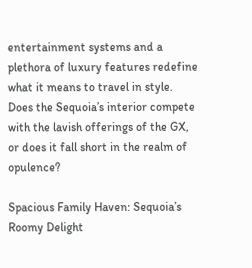entertainment systems and a plethora of luxury features redefine what it means to travel in style. Does the Sequoia’s interior compete with the lavish offerings of the GX, or does it fall short in the realm of opulence?

Spacious Family Haven: Sequoia’s Roomy Delight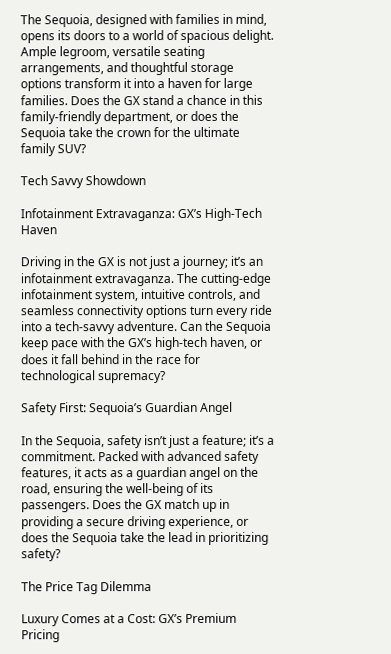The Sequoia, designed with families in mind, opens its doors to a world of spacious delight. Ample legroom, versatile seating arrangements, and thoughtful storage options transform it into a haven for large families. Does the GX stand a chance in this family-friendly department, or does the Sequoia take the crown for the ultimate family SUV?

Tech Savvy Showdown

Infotainment Extravaganza: GX’s High-Tech Haven

Driving in the GX is not just a journey; it’s an infotainment extravaganza. The cutting-edge infotainment system, intuitive controls, and seamless connectivity options turn every ride into a tech-savvy adventure. Can the Sequoia keep pace with the GX’s high-tech haven, or does it fall behind in the race for technological supremacy?

Safety First: Sequoia’s Guardian Angel

In the Sequoia, safety isn’t just a feature; it’s a commitment. Packed with advanced safety features, it acts as a guardian angel on the road, ensuring the well-being of its passengers. Does the GX match up in providing a secure driving experience, or does the Sequoia take the lead in prioritizing safety?

The Price Tag Dilemma

Luxury Comes at a Cost: GX’s Premium Pricing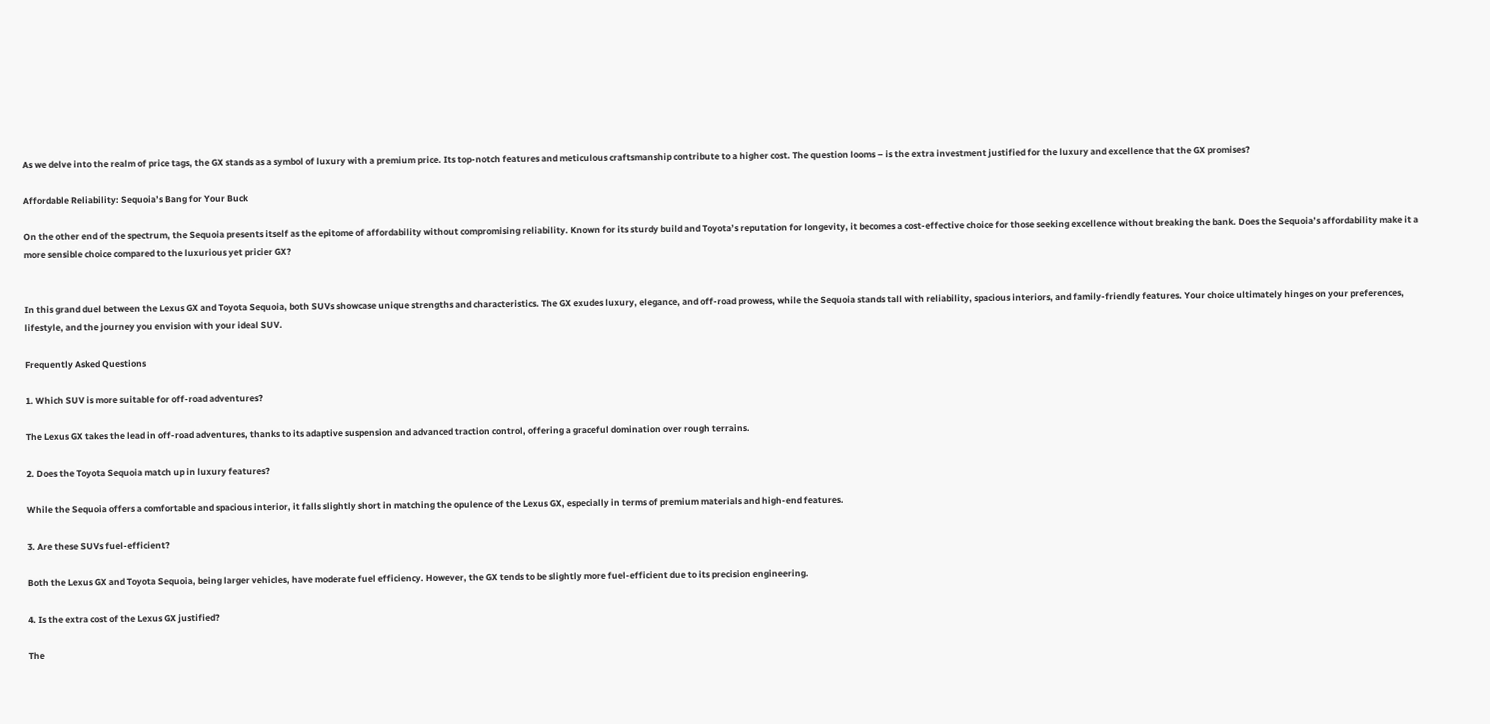As we delve into the realm of price tags, the GX stands as a symbol of luxury with a premium price. Its top-notch features and meticulous craftsmanship contribute to a higher cost. The question looms – is the extra investment justified for the luxury and excellence that the GX promises?

Affordable Reliability: Sequoia’s Bang for Your Buck

On the other end of the spectrum, the Sequoia presents itself as the epitome of affordability without compromising reliability. Known for its sturdy build and Toyota’s reputation for longevity, it becomes a cost-effective choice for those seeking excellence without breaking the bank. Does the Sequoia’s affordability make it a more sensible choice compared to the luxurious yet pricier GX?


In this grand duel between the Lexus GX and Toyota Sequoia, both SUVs showcase unique strengths and characteristics. The GX exudes luxury, elegance, and off-road prowess, while the Sequoia stands tall with reliability, spacious interiors, and family-friendly features. Your choice ultimately hinges on your preferences, lifestyle, and the journey you envision with your ideal SUV.

Frequently Asked Questions

1. Which SUV is more suitable for off-road adventures?

The Lexus GX takes the lead in off-road adventures, thanks to its adaptive suspension and advanced traction control, offering a graceful domination over rough terrains.

2. Does the Toyota Sequoia match up in luxury features?

While the Sequoia offers a comfortable and spacious interior, it falls slightly short in matching the opulence of the Lexus GX, especially in terms of premium materials and high-end features.

3. Are these SUVs fuel-efficient?

Both the Lexus GX and Toyota Sequoia, being larger vehicles, have moderate fuel efficiency. However, the GX tends to be slightly more fuel-efficient due to its precision engineering.

4. Is the extra cost of the Lexus GX justified?

The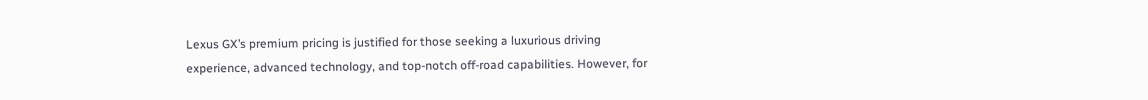Lexus GX’s premium pricing is justified for those seeking a luxurious driving experience, advanced technology, and top-notch off-road capabilities. However, for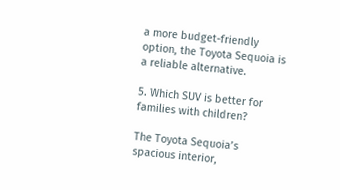a more budget-friendly option, the Toyota Sequoia is a reliable alternative.

5. Which SUV is better for families with children?

The Toyota Sequoia’s spacious interior,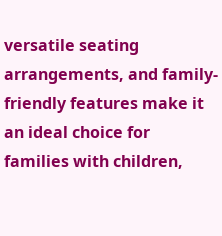versatile seating arrangements, and family-friendly features make it an ideal choice for families with children,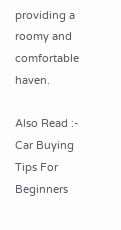providing a roomy and comfortable haven.

Also Read :- Car Buying Tips For Beginners